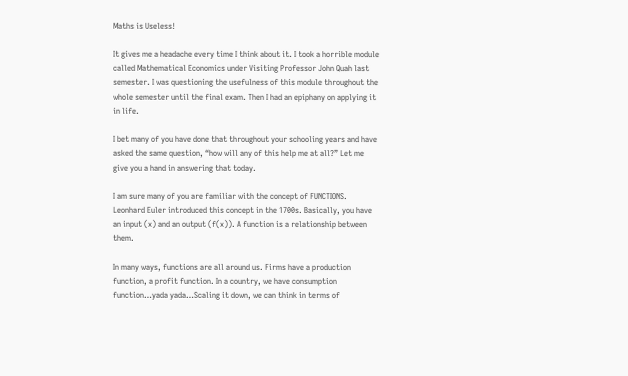Maths is Useless!

It gives me a headache every time I think about it. I took a horrible module called Mathematical Economics under Visiting Professor John Quah last semester. I was questioning the usefulness of this module throughout the whole semester until the final exam. Then I had an epiphany on applying it in life.

I bet many of you have done that throughout your schooling years and have asked the same question, “how will any of this help me at all?” Let me give you a hand in answering that today.

I am sure many of you are familiar with the concept of FUNCTIONS. Leonhard Euler introduced this concept in the 1700s. Basically, you have an input (x) and an output (f(x)). A function is a relationship between them.

In many ways, functions are all around us. Firms have a production function, a profit function. In a country, we have consumption function…yada yada…Scaling it down, we can think in terms of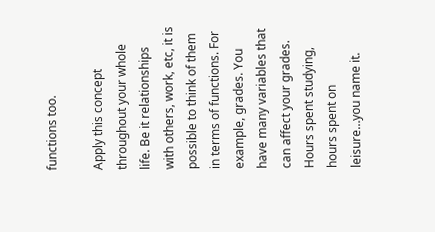functions too.

Apply this concept throughout your whole life. Be it relationships with others, work, etc, it is possible to think of them in terms of functions. For example, grades. You have many variables that can affect your grades. Hours spent studying, hours spent on leisure…you name it.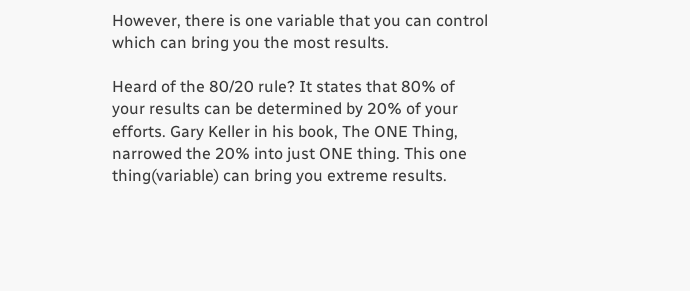However, there is one variable that you can control which can bring you the most results.

Heard of the 80/20 rule? It states that 80% of your results can be determined by 20% of your efforts. Gary Keller in his book, The ONE Thing, narrowed the 20% into just ONE thing. This one thing(variable) can bring you extreme results.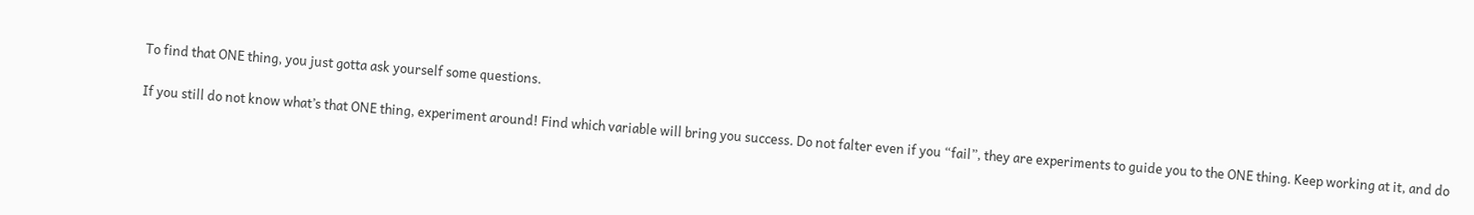To find that ONE thing, you just gotta ask yourself some questions.

If you still do not know what’s that ONE thing, experiment around! Find which variable will bring you success. Do not falter even if you “fail”, they are experiments to guide you to the ONE thing. Keep working at it, and do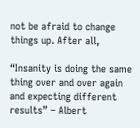not be afraid to change things up. After all,

“Insanity is doing the same thing over and over again and expecting different results” – Albert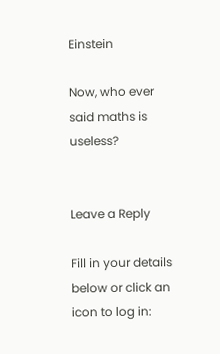Einstein

Now, who ever said maths is useless?


Leave a Reply

Fill in your details below or click an icon to log in: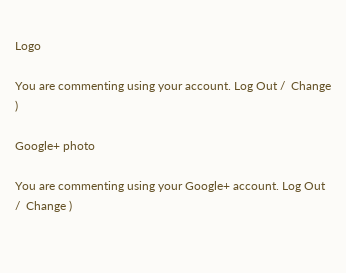Logo

You are commenting using your account. Log Out /  Change )

Google+ photo

You are commenting using your Google+ account. Log Out /  Change )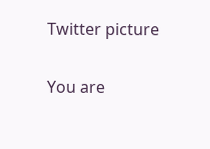Twitter picture

You are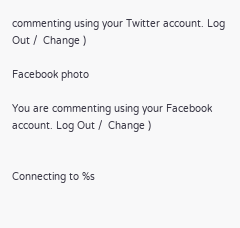commenting using your Twitter account. Log Out /  Change )

Facebook photo

You are commenting using your Facebook account. Log Out /  Change )


Connecting to %s